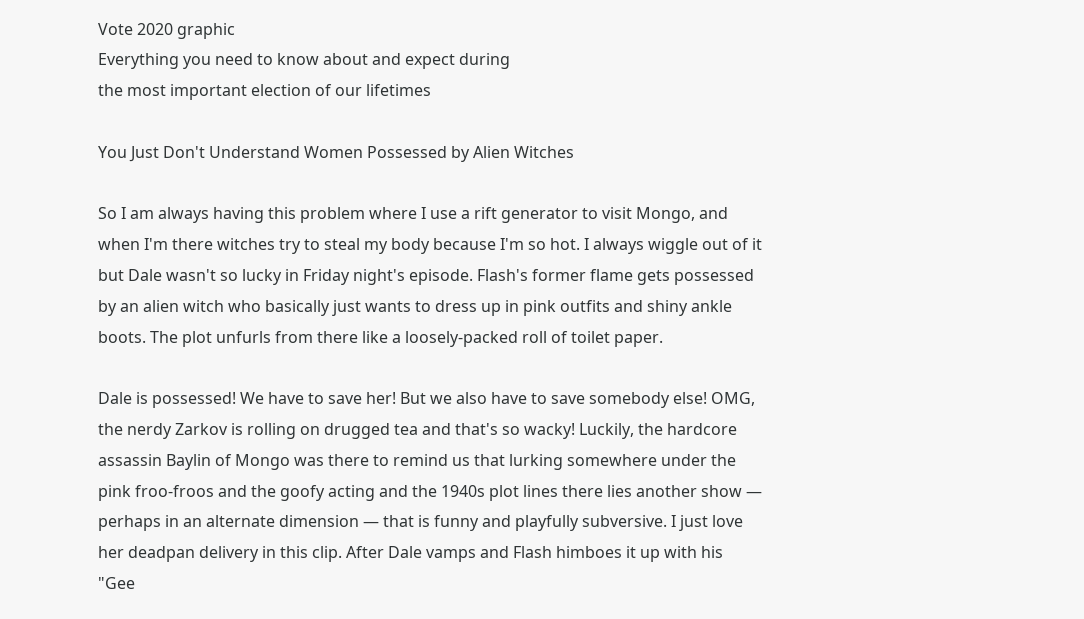Vote 2020 graphic
Everything you need to know about and expect during
the most important election of our lifetimes

You Just Don't Understand Women Possessed by Alien Witches

So I am always having this problem where I use a rift generator to visit Mongo, and when I'm there witches try to steal my body because I'm so hot. I always wiggle out of it but Dale wasn't so lucky in Friday night's episode. Flash's former flame gets possessed by an alien witch who basically just wants to dress up in pink outfits and shiny ankle boots. The plot unfurls from there like a loosely-packed roll of toilet paper.

Dale is possessed! We have to save her! But we also have to save somebody else! OMG, the nerdy Zarkov is rolling on drugged tea and that's so wacky! Luckily, the hardcore assassin Baylin of Mongo was there to remind us that lurking somewhere under the pink froo-froos and the goofy acting and the 1940s plot lines there lies another show — perhaps in an alternate dimension — that is funny and playfully subversive. I just love her deadpan delivery in this clip. After Dale vamps and Flash himboes it up with his "Gee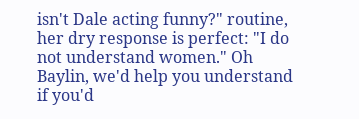isn't Dale acting funny?" routine, her dry response is perfect: "I do not understand women." Oh Baylin, we'd help you understand if you'd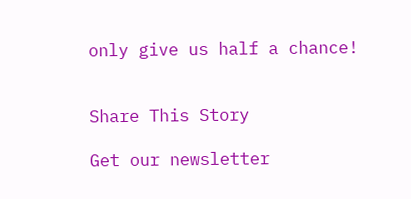only give us half a chance!


Share This Story

Get our newsletter